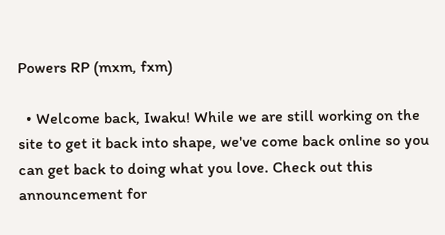Powers RP (mxm, fxm)

  • Welcome back, Iwaku! While we are still working on the site to get it back into shape, we've come back online so you can get back to doing what you love. Check out this announcement for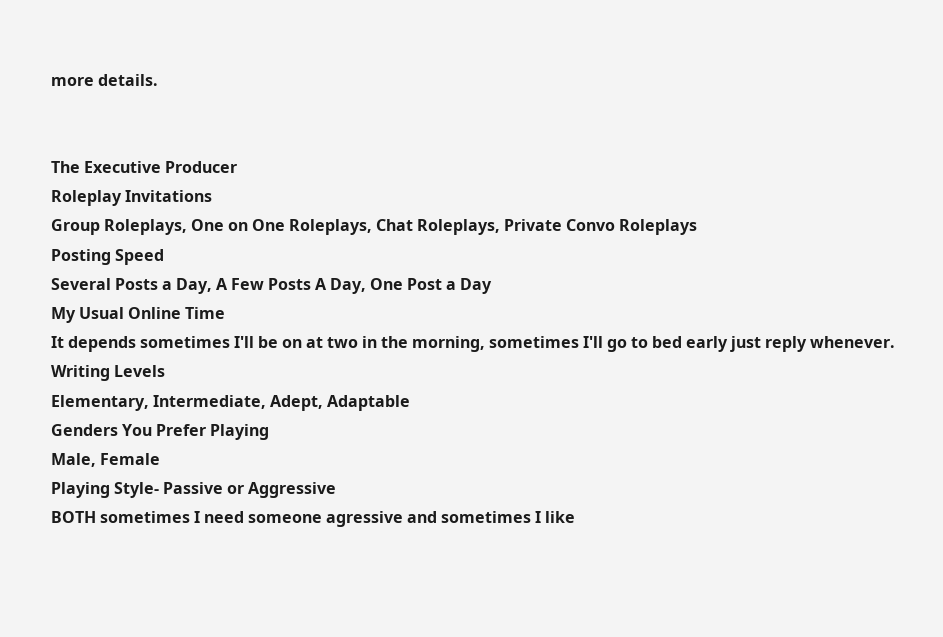more details.


The Executive Producer
Roleplay Invitations
Group Roleplays, One on One Roleplays, Chat Roleplays, Private Convo Roleplays
Posting Speed
Several Posts a Day, A Few Posts A Day, One Post a Day
My Usual Online Time
It depends sometimes I'll be on at two in the morning, sometimes I'll go to bed early just reply whenever.
Writing Levels
Elementary, Intermediate, Adept, Adaptable
Genders You Prefer Playing
Male, Female
Playing Style- Passive or Aggressive
BOTH sometimes I need someone agressive and sometimes I like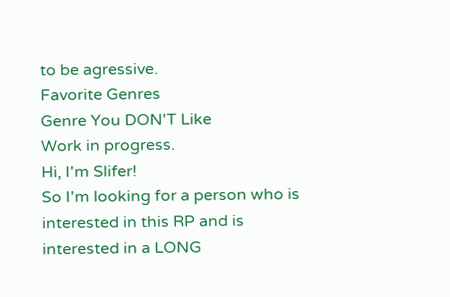to be agressive.
Favorite Genres
Genre You DON'T Like
Work in progress.
Hi, I'm Slifer!
So I'm looking for a person who is interested in this RP and is interested in a LONG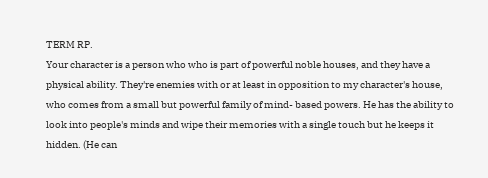TERM RP.
Your character is a person who who is part of powerful noble houses, and they have a physical ability. They're enemies with or at least in opposition to my character's house, who comes from a small but powerful family of mind- based powers. He has the ability to look into people's minds and wipe their memories with a single touch but he keeps it hidden. (He can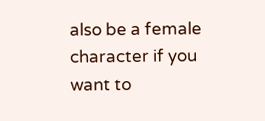also be a female character if you want to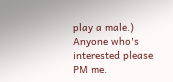play a male.) Anyone who's interested please PM me.